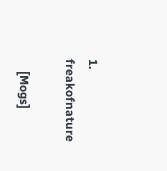1. freakofnature

    [Mogs]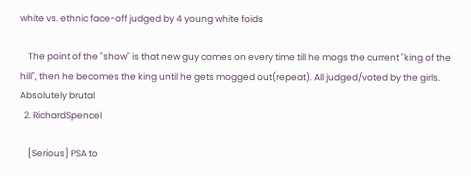white vs. ethnic face-off judged by 4 young white foids

    The point of the "show" is that new guy comes on every time till he mogs the current "king of the hill", then he becomes the king until he gets mogged out(repeat). All judged/voted by the girls. Absolutely brutal
  2. RichardSpencel

    [Serious] PSA to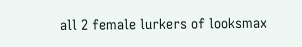all 2 female lurkers of looksmax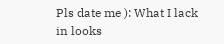Pls date me ): What I lack in looks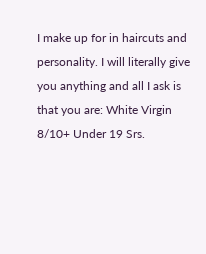I make up for in haircuts and personality. I will literally give you anything and all I ask is that you are: White Virgin 8/10+ Under 19 Srs.